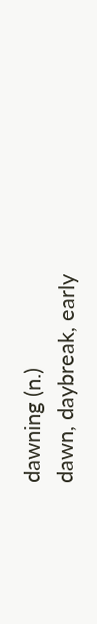dawning (n.)
dawn, daybreak, early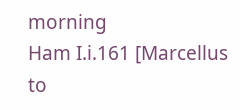morning
Ham I.i.161 [Marcellus to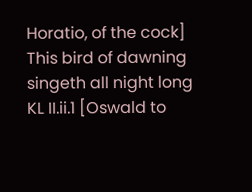Horatio, of the cock] This bird of dawning singeth all night long
KL II.ii.1 [Oswald to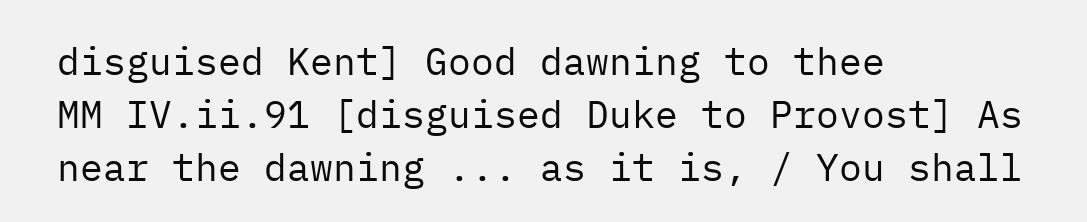disguised Kent] Good dawning to thee
MM IV.ii.91 [disguised Duke to Provost] As near the dawning ... as it is, / You shall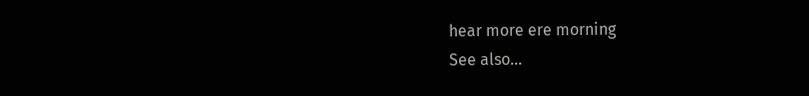hear more ere morning
See also...